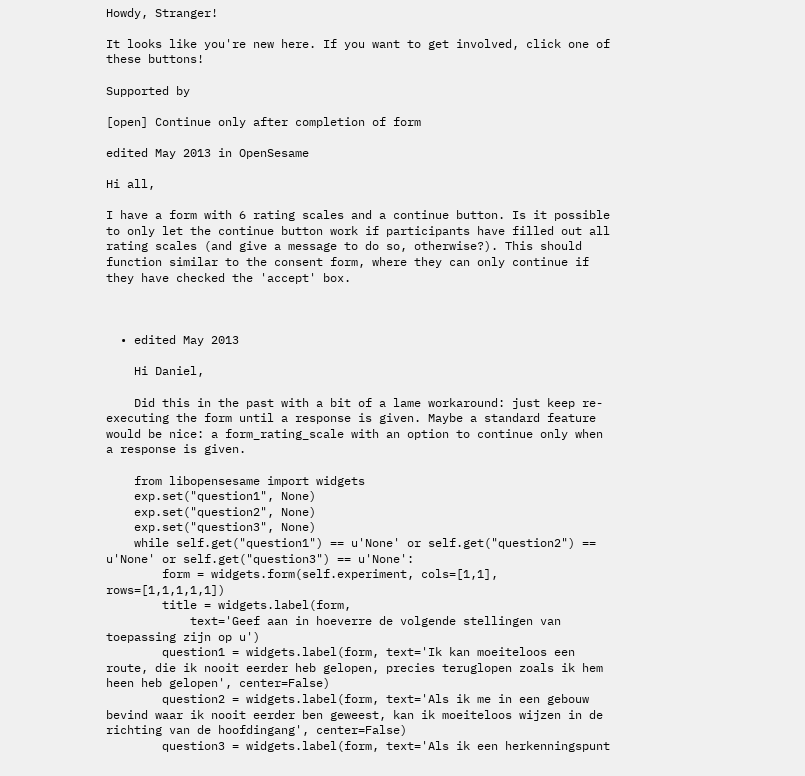Howdy, Stranger!

It looks like you're new here. If you want to get involved, click one of these buttons!

Supported by

[open] Continue only after completion of form

edited May 2013 in OpenSesame

Hi all,

I have a form with 6 rating scales and a continue button. Is it possible to only let the continue button work if participants have filled out all rating scales (and give a message to do so, otherwise?). This should function similar to the consent form, where they can only continue if they have checked the 'accept' box.



  • edited May 2013

    Hi Daniel,

    Did this in the past with a bit of a lame workaround: just keep re-executing the form until a response is given. Maybe a standard feature would be nice: a form_rating_scale with an option to continue only when a response is given.

    from libopensesame import widgets
    exp.set("question1", None)
    exp.set("question2", None)
    exp.set("question3", None)
    while self.get("question1") == u'None' or self.get("question2") == u'None' or self.get("question3") == u'None':
        form = widgets.form(self.experiment, cols=[1,1], rows=[1,1,1,1,1])
        title = widgets.label(form,
            text='Geef aan in hoeverre de volgende stellingen van toepassing zijn op u')
        question1 = widgets.label(form, text='Ik kan moeiteloos een route, die ik nooit eerder heb gelopen, precies teruglopen zoals ik hem heen heb gelopen', center=False)
        question2 = widgets.label(form, text='Als ik me in een gebouw bevind waar ik nooit eerder ben geweest, kan ik moeiteloos wijzen in de richting van de hoofdingang', center=False)
        question3 = widgets.label(form, text='Als ik een herkenningspunt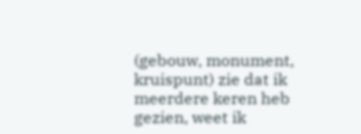(gebouw, monument, kruispunt) zie dat ik meerdere keren heb gezien, weet ik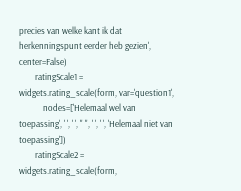precies van welke kant ik dat herkenningspunt eerder heb gezien', center=False)
        ratingScale1 = widgets.rating_scale(form, var='question1',
            nodes=['Helemaal wel van toepassing', ' ', ' ', " ", ' ', ' ', 'Helemaal niet van toepassing'])
        ratingScale2 = widgets.rating_scale(form,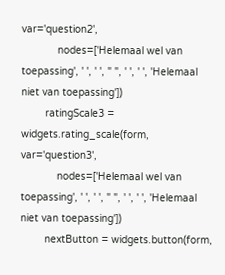var='question2',
            nodes=['Helemaal wel van toepassing', ' ', ' ', " ", ' ', ' ', 'Helemaal niet van toepassing'])
        ratingScale3 = widgets.rating_scale(form, var='question3',
            nodes=['Helemaal wel van toepassing', ' ', ' ', " ", ' ', ' ', 'Helemaal niet van toepassing'])
        nextButton = widgets.button(form,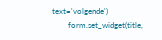text='volgende')
        form.set_widget(title,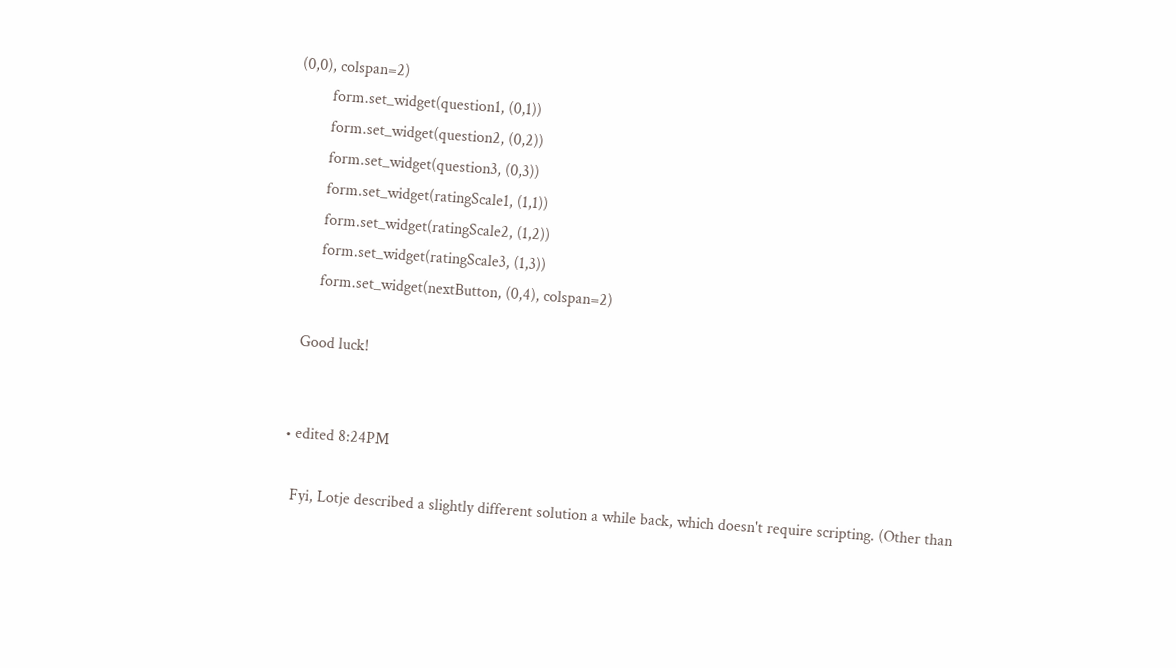(0,0), colspan=2)
        form.set_widget(question1, (0,1))
        form.set_widget(question2, (0,2))
        form.set_widget(question3, (0,3))
        form.set_widget(ratingScale1, (1,1))
        form.set_widget(ratingScale2, (1,2))
        form.set_widget(ratingScale3, (1,3))
        form.set_widget(nextButton, (0,4), colspan=2)

    Good luck!


  • edited 8:24PM

    Fyi, Lotje described a slightly different solution a while back, which doesn't require scripting. (Other than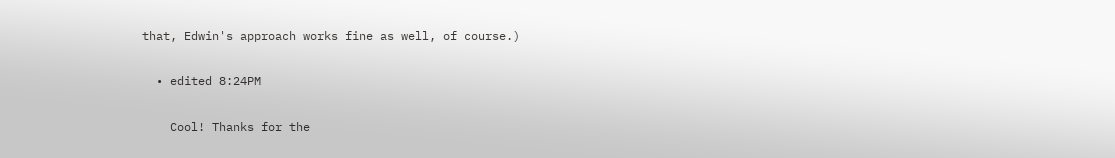that, Edwin's approach works fine as well, of course.)

  • edited 8:24PM

    Cool! Thanks for the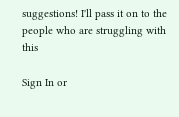suggestions! I'll pass it on to the people who are struggling with this

Sign In or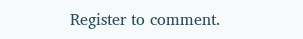Register to comment.